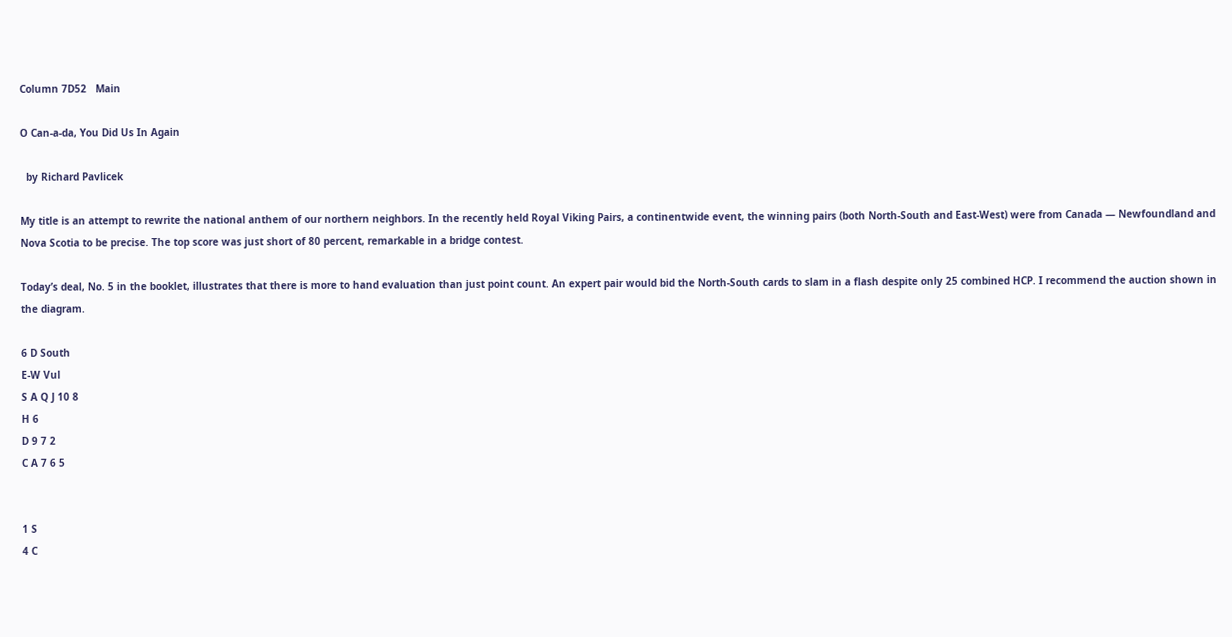Column 7D52   Main

O Can-a-da, You Did Us In Again

  by Richard Pavlicek

My title is an attempt to rewrite the national anthem of our northern neighbors. In the recently held Royal Viking Pairs, a continentwide event, the winning pairs (both North-South and East-West) were from Canada — Newfoundland and Nova Scotia to be precise. The top score was just short of 80 percent, remarkable in a bridge contest.

Today’s deal, No. 5 in the booklet, illustrates that there is more to hand evaluation than just point count. An expert pair would bid the North-South cards to slam in a flash despite only 25 combined HCP. I recommend the auction shown in the diagram.

6 D South
E-W Vul
S A Q J 10 8
H 6
D 9 7 2
C A 7 6 5


1 S
4 C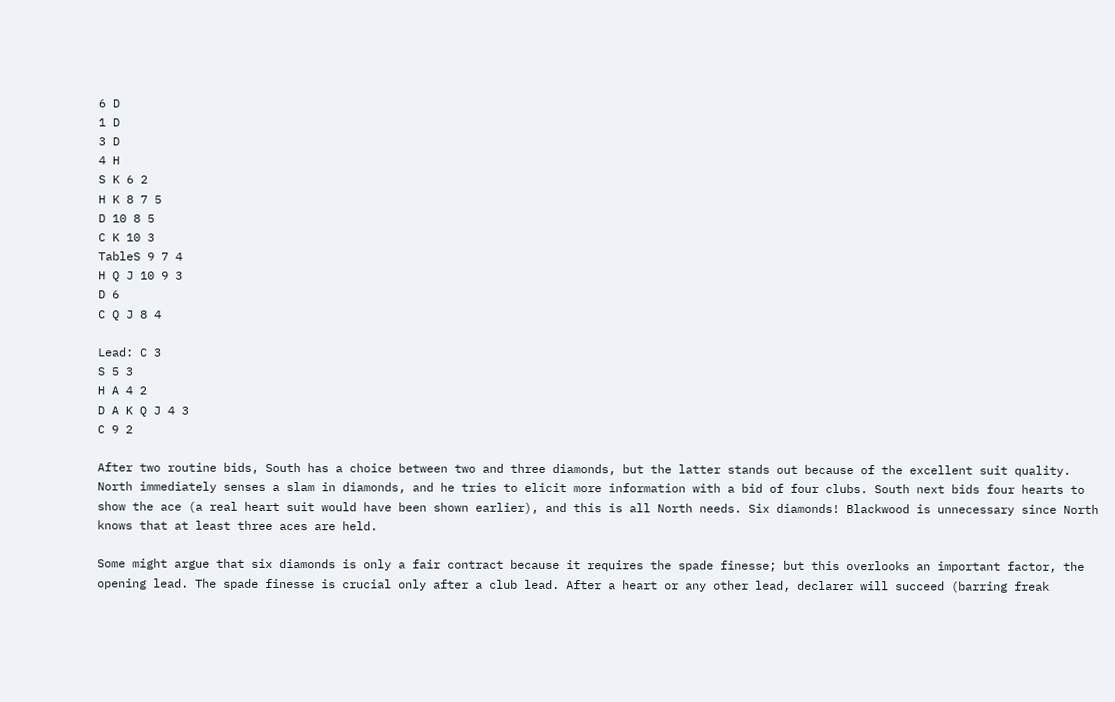6 D
1 D
3 D
4 H
S K 6 2
H K 8 7 5
D 10 8 5
C K 10 3
TableS 9 7 4
H Q J 10 9 3
D 6
C Q J 8 4

Lead: C 3
S 5 3
H A 4 2
D A K Q J 4 3
C 9 2

After two routine bids, South has a choice between two and three diamonds, but the latter stands out because of the excellent suit quality. North immediately senses a slam in diamonds, and he tries to elicit more information with a bid of four clubs. South next bids four hearts to show the ace (a real heart suit would have been shown earlier), and this is all North needs. Six diamonds! Blackwood is unnecessary since North knows that at least three aces are held.

Some might argue that six diamonds is only a fair contract because it requires the spade finesse; but this overlooks an important factor, the opening lead. The spade finesse is crucial only after a club lead. After a heart or any other lead, declarer will succeed (barring freak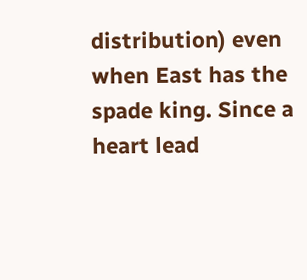distribution) even when East has the spade king. Since a heart lead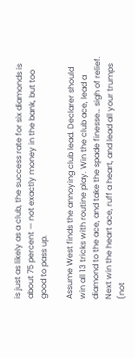is just as likely as a club, the success rate for six diamonds is about 75 percent — not exactly money in the bank, but too good to pass up.

Assume West finds the annoying club lead. Declarer should win all 13 tricks with routine play. Win the club ace, lead a diamond to the ace, and take the spade finesse… sigh of relief. Next win the heart ace, ruff a heart, and lead all your trumps (not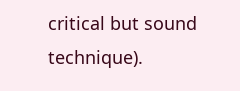critical but sound technique).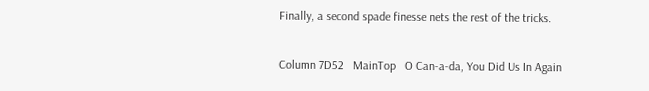Finally, a second spade finesse nets the rest of the tricks.

Column 7D52   MainTop   O Can-a-da, You Did Us In Again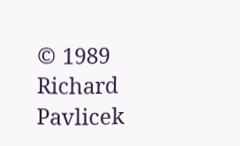© 1989 Richard Pavlicek